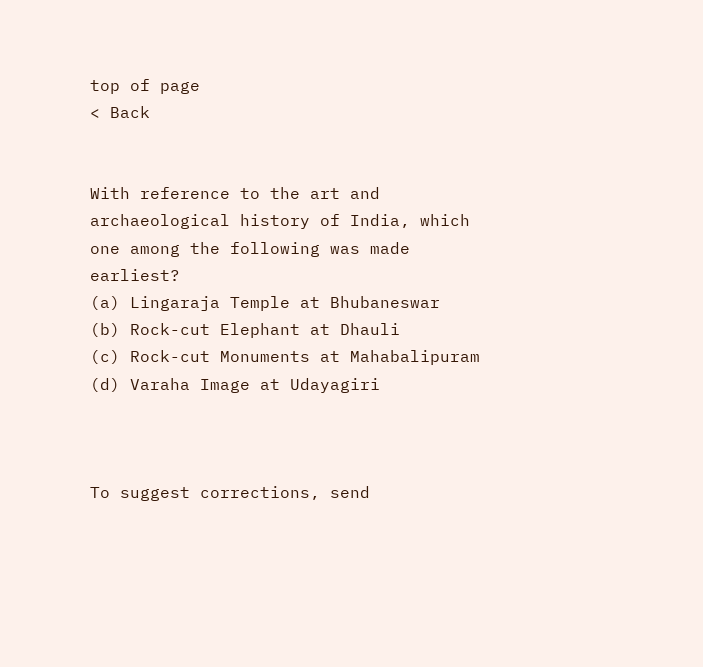top of page
< Back


With reference to the art and archaeological history of India, which one among the following was made earliest?
(a) Lingaraja Temple at Bhubaneswar
(b) Rock-cut Elephant at Dhauli
(c) Rock-cut Monuments at Mahabalipuram
(d) Varaha Image at Udayagiri



To suggest corrections, send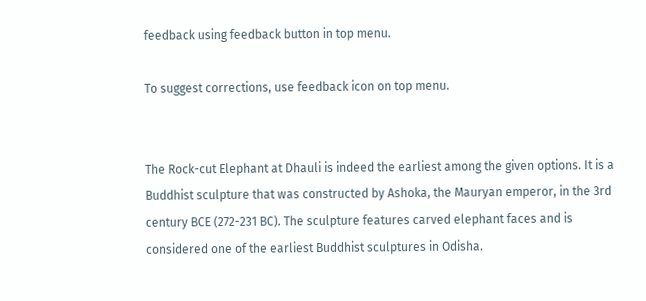feedback using feedback button in top menu.

To suggest corrections, use feedback icon on top menu.


The Rock-cut Elephant at Dhauli is indeed the earliest among the given options. It is a Buddhist sculpture that was constructed by Ashoka, the Mauryan emperor, in the 3rd century BCE (272-231 BC). The sculpture features carved elephant faces and is considered one of the earliest Buddhist sculptures in Odisha.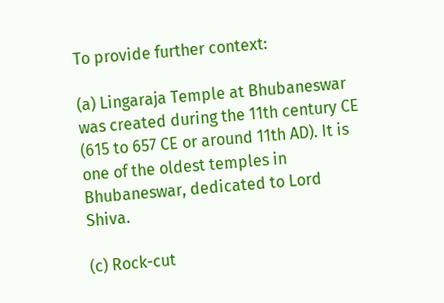To provide further context:

(a) Lingaraja Temple at Bhubaneswar was created during the 11th century CE (615 to 657 CE or around 11th AD). It is one of the oldest temples in Bhubaneswar, dedicated to Lord Shiva.

(c) Rock-cut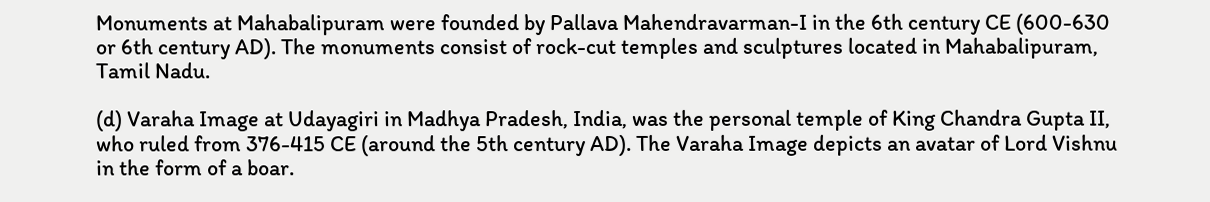Monuments at Mahabalipuram were founded by Pallava Mahendravarman-I in the 6th century CE (600-630 or 6th century AD). The monuments consist of rock-cut temples and sculptures located in Mahabalipuram, Tamil Nadu.

(d) Varaha Image at Udayagiri in Madhya Pradesh, India, was the personal temple of King Chandra Gupta II, who ruled from 376-415 CE (around the 5th century AD). The Varaha Image depicts an avatar of Lord Vishnu in the form of a boar.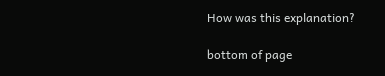How was this explanation?

bottom of page